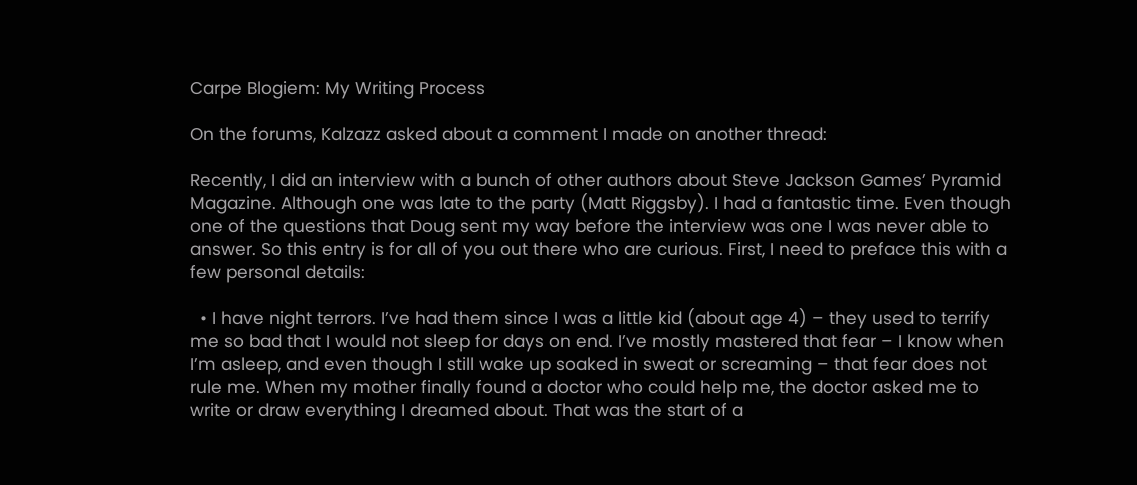Carpe Blogiem: My Writing Process

On the forums, Kalzazz asked about a comment I made on another thread:

Recently, I did an interview with a bunch of other authors about Steve Jackson Games’ Pyramid Magazine. Although one was late to the party (Matt Riggsby). I had a fantastic time. Even though one of the questions that Doug sent my way before the interview was one I was never able to answer. So this entry is for all of you out there who are curious. First, I need to preface this with a few personal details:

  • I have night terrors. I’ve had them since I was a little kid (about age 4) – they used to terrify me so bad that I would not sleep for days on end. I’ve mostly mastered that fear – I know when I’m asleep, and even though I still wake up soaked in sweat or screaming – that fear does not rule me. When my mother finally found a doctor who could help me, the doctor asked me to write or draw everything I dreamed about. That was the start of a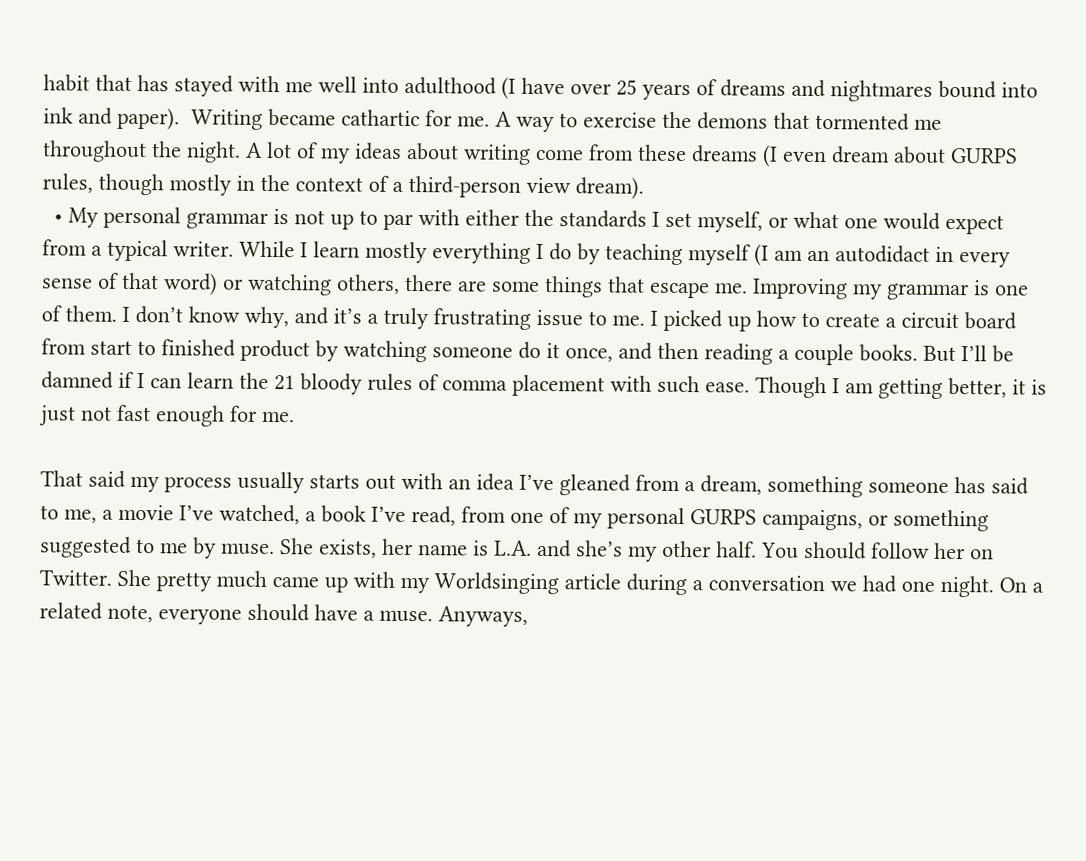habit that has stayed with me well into adulthood (I have over 25 years of dreams and nightmares bound into ink and paper).  Writing became cathartic for me. A way to exercise the demons that tormented me throughout the night. A lot of my ideas about writing come from these dreams (I even dream about GURPS rules, though mostly in the context of a third-person view dream).
  • My personal grammar is not up to par with either the standards I set myself, or what one would expect from a typical writer. While I learn mostly everything I do by teaching myself (I am an autodidact in every sense of that word) or watching others, there are some things that escape me. Improving my grammar is one of them. I don’t know why, and it’s a truly frustrating issue to me. I picked up how to create a circuit board from start to finished product by watching someone do it once, and then reading a couple books. But I’ll be damned if I can learn the 21 bloody rules of comma placement with such ease. Though I am getting better, it is just not fast enough for me.

That said my process usually starts out with an idea I’ve gleaned from a dream, something someone has said to me, a movie I’ve watched, a book I’ve read, from one of my personal GURPS campaigns, or something suggested to me by muse. She exists, her name is L.A. and she’s my other half. You should follow her on Twitter. She pretty much came up with my Worldsinging article during a conversation we had one night. On a related note, everyone should have a muse. Anyways,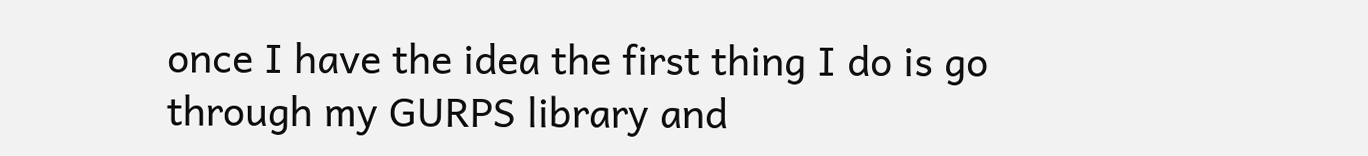once I have the idea the first thing I do is go through my GURPS library and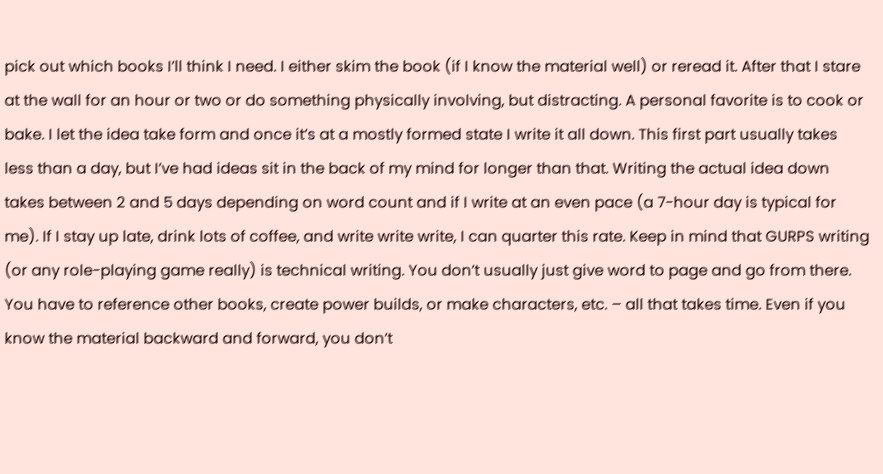pick out which books I’ll think I need. I either skim the book (if I know the material well) or reread it. After that I stare at the wall for an hour or two or do something physically involving, but distracting. A personal favorite is to cook or bake. I let the idea take form and once it’s at a mostly formed state I write it all down. This first part usually takes less than a day, but I’ve had ideas sit in the back of my mind for longer than that. Writing the actual idea down takes between 2 and 5 days depending on word count and if I write at an even pace (a 7-hour day is typical for me). If I stay up late, drink lots of coffee, and write write write, I can quarter this rate. Keep in mind that GURPS writing (or any role-playing game really) is technical writing. You don’t usually just give word to page and go from there. You have to reference other books, create power builds, or make characters, etc. – all that takes time. Even if you know the material backward and forward, you don’t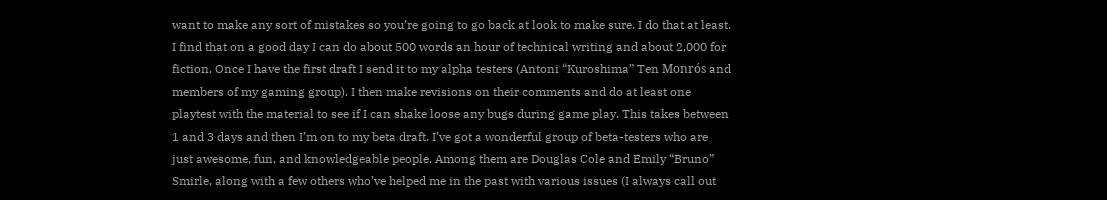want to make any sort of mistakes so you’re going to go back at look to make sure. I do that at least. I find that on a good day I can do about 500 words an hour of technical writing and about 2,000 for fiction. Once I have the first draft I send it to my alpha testers (Antoni “Kuroshima” Ten Monrós and members of my gaming group). I then make revisions on their comments and do at least one playtest with the material to see if I can shake loose any bugs during game play. This takes between 1 and 3 days and then I’m on to my beta draft. I’ve got a wonderful group of beta-testers who are just awesome, fun, and knowledgeable people. Among them are Douglas Cole and Emily “Bruno” Smirle, along with a few others who’ve helped me in the past with various issues (I always call out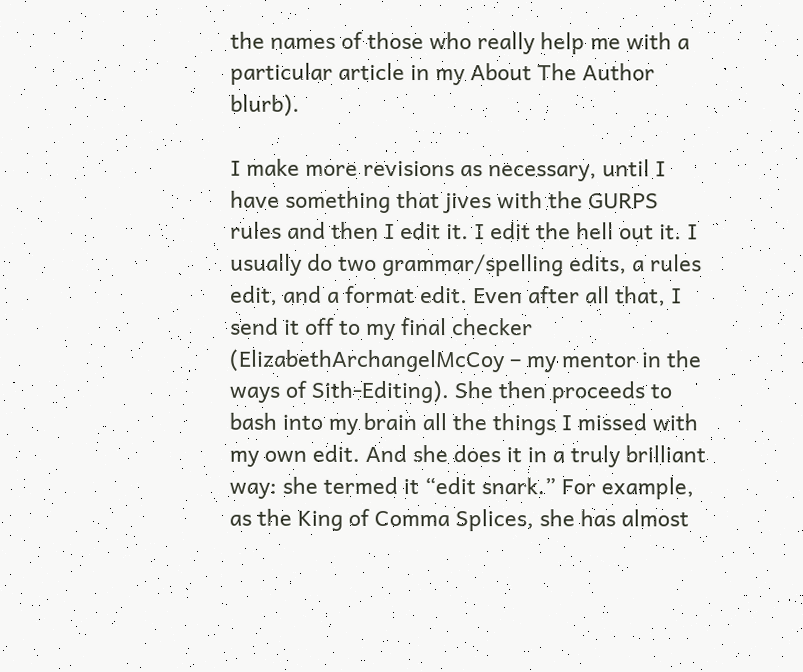the names of those who really help me with a particular article in my About The Author blurb).

I make more revisions as necessary, until I have something that jives with the GURPS rules and then I edit it. I edit the hell out it. I usually do two grammar/spelling edits, a rules edit, and a format edit. Even after all that, I send it off to my final checker (ElizabethArchangelMcCoy – my mentor in the ways of Sith-Editing). She then proceeds to bash into my brain all the things I missed with my own edit. And she does it in a truly brilliant way: she termed it “edit snark.” For example, as the King of Comma Splices, she has almost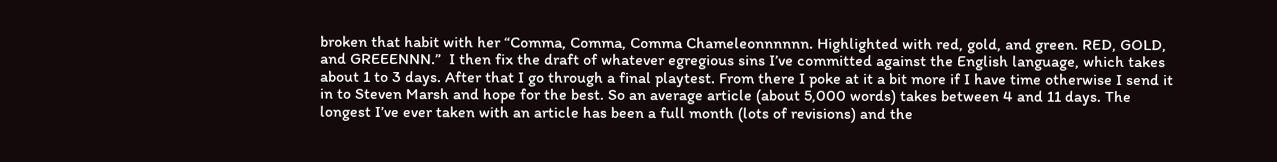broken that habit with her “Comma, Comma, Comma Chameleonnnnnn. Highlighted with red, gold, and green. RED, GOLD, and GREEENNN.”  I then fix the draft of whatever egregious sins I’ve committed against the English language, which takes about 1 to 3 days. After that I go through a final playtest. From there I poke at it a bit more if I have time otherwise I send it in to Steven Marsh and hope for the best. So an average article (about 5,000 words) takes between 4 and 11 days. The longest I’ve ever taken with an article has been a full month (lots of revisions) and the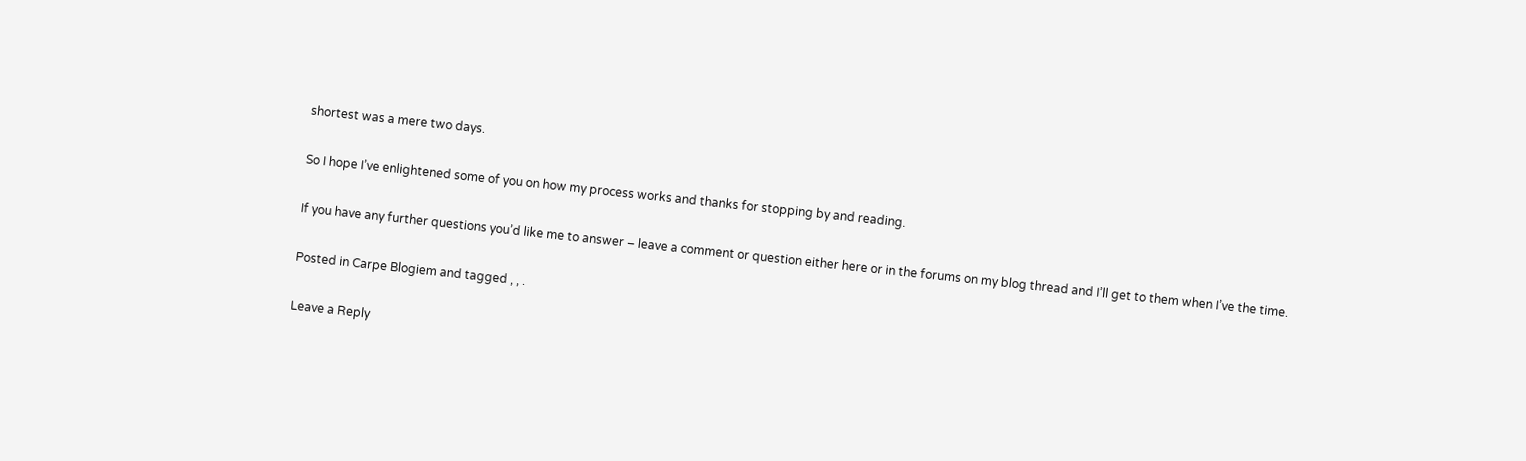shortest was a mere two days.

So I hope I’ve enlightened some of you on how my process works and thanks for stopping by and reading.

If you have any further questions you’d like me to answer – leave a comment or question either here or in the forums on my blog thread and I’ll get to them when I’ve the time.

Posted in Carpe Blogiem and tagged , , .

Leave a Reply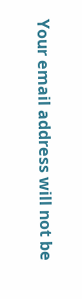Your email address will not be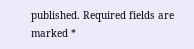published. Required fields are marked *